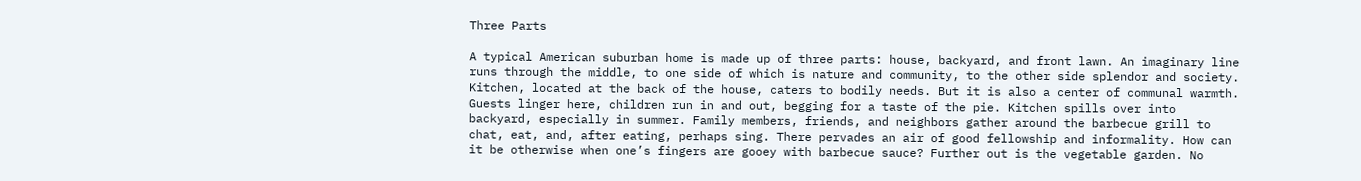Three Parts

A typical American suburban home is made up of three parts: house, backyard, and front lawn. An imaginary line runs through the middle, to one side of which is nature and community, to the other side splendor and society. Kitchen, located at the back of the house, caters to bodily needs. But it is also a center of communal warmth. Guests linger here, children run in and out, begging for a taste of the pie. Kitchen spills over into backyard, especially in summer. Family members, friends, and neighbors gather around the barbecue grill to chat, eat, and, after eating, perhaps sing. There pervades an air of good fellowship and informality. How can it be otherwise when one’s fingers are gooey with barbecue sauce? Further out is the vegetable garden. No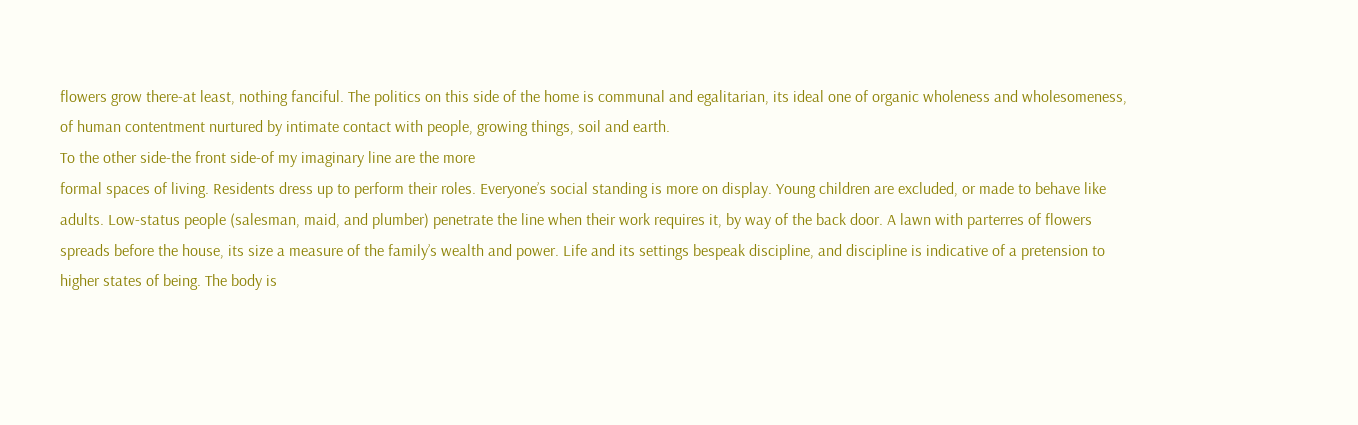flowers grow there-at least, nothing fanciful. The politics on this side of the home is communal and egalitarian, its ideal one of organic wholeness and wholesomeness, of human contentment nurtured by intimate contact with people, growing things, soil and earth.
To the other side-the front side-of my imaginary line are the more
formal spaces of living. Residents dress up to perform their roles. Everyone’s social standing is more on display. Young children are excluded, or made to behave like adults. Low-status people (salesman, maid, and plumber) penetrate the line when their work requires it, by way of the back door. A lawn with parterres of flowers spreads before the house, its size a measure of the family’s wealth and power. Life and its settings bespeak discipline, and discipline is indicative of a pretension to higher states of being. The body is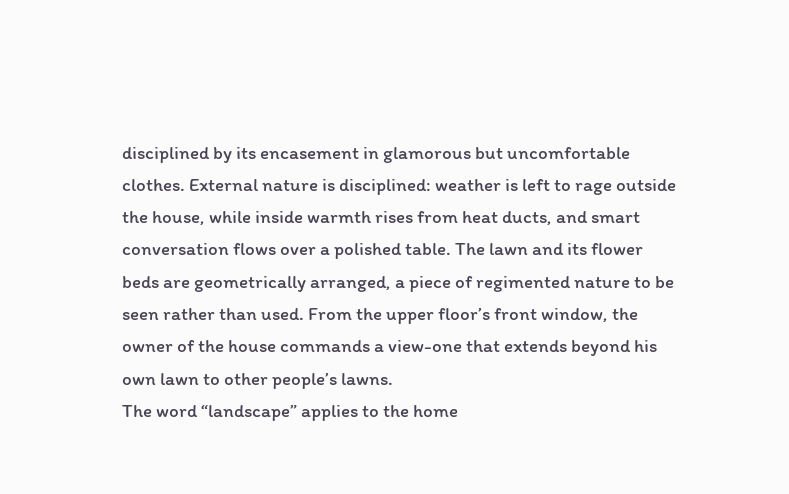disciplined by its encasement in glamorous but uncomfortable clothes. External nature is disciplined: weather is left to rage outside the house, while inside warmth rises from heat ducts, and smart conversation flows over a polished table. The lawn and its flower beds are geometrically arranged, a piece of regimented nature to be seen rather than used. From the upper floor’s front window, the owner of the house commands a view-one that extends beyond his own lawn to other people’s lawns.
The word “landscape” applies to the home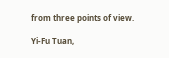from three points of view.

Yi-Fu Tuan,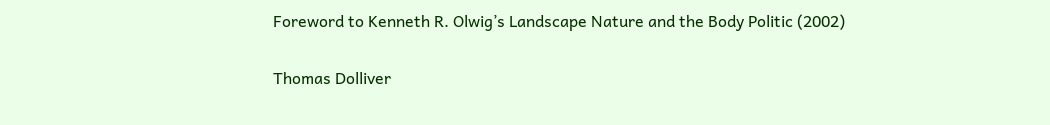Foreword to Kenneth R. Olwig’s Landscape Nature and the Body Politic (2002)

Thomas Dolliver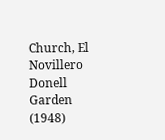Church, El Novillero Donell Garden (1948)